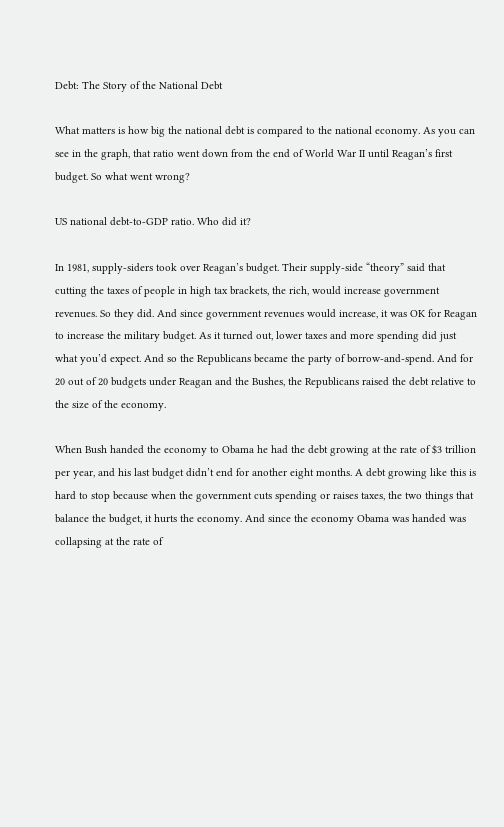Debt: The Story of the National Debt

What matters is how big the national debt is compared to the national economy. As you can see in the graph, that ratio went down from the end of World War II until Reagan’s first budget. So what went wrong?

US national debt-to-GDP ratio. Who did it?

In 1981, supply-siders took over Reagan’s budget. Their supply-side “theory” said that cutting the taxes of people in high tax brackets, the rich, would increase government revenues. So they did. And since government revenues would increase, it was OK for Reagan to increase the military budget. As it turned out, lower taxes and more spending did just what you’d expect. And so the Republicans became the party of borrow-and-spend. And for 20 out of 20 budgets under Reagan and the Bushes, the Republicans raised the debt relative to the size of the economy.

When Bush handed the economy to Obama he had the debt growing at the rate of $3 trillion per year, and his last budget didn’t end for another eight months. A debt growing like this is hard to stop because when the government cuts spending or raises taxes, the two things that balance the budget, it hurts the economy. And since the economy Obama was handed was collapsing at the rate of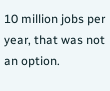10 million jobs per year, that was not an option.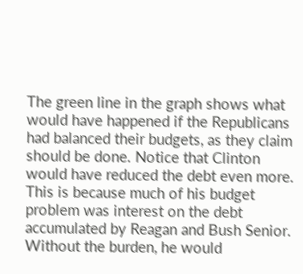The green line in the graph shows what would have happened if the Republicans had balanced their budgets, as they claim should be done. Notice that Clinton would have reduced the debt even more. This is because much of his budget problem was interest on the debt accumulated by Reagan and Bush Senior. Without the burden, he would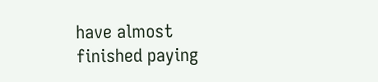have almost finished paying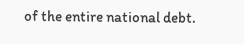of the entire national debt.